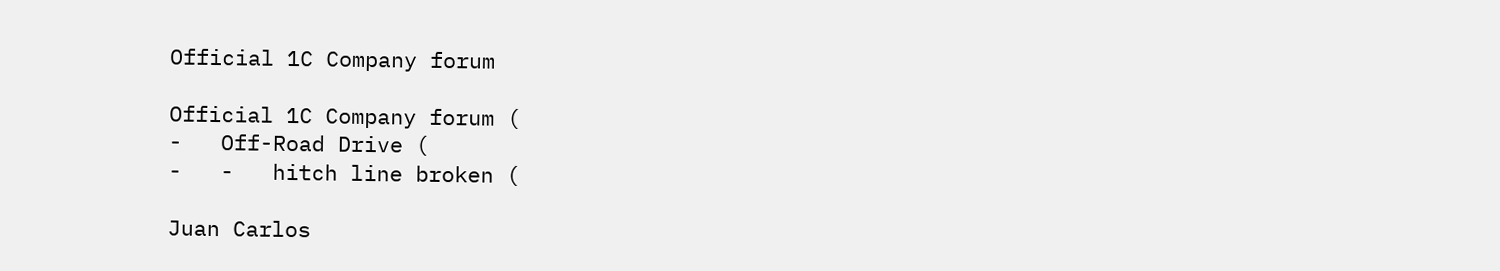Official 1C Company forum

Official 1C Company forum (
-   Off-Road Drive (
-   -   hitch line broken (

Juan Carlos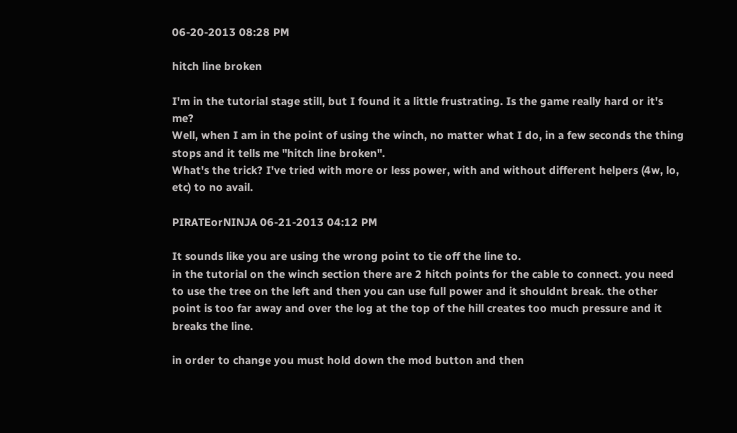06-20-2013 08:28 PM

hitch line broken

I'm in the tutorial stage still, but I found it a little frustrating. Is the game really hard or it's me?
Well, when I am in the point of using the winch, no matter what I do, in a few seconds the thing stops and it tells me "hitch line broken".
What's the trick? I've tried with more or less power, with and without different helpers (4w, lo, etc) to no avail.

PIRATEorNINJA 06-21-2013 04:12 PM

It sounds like you are using the wrong point to tie off the line to.
in the tutorial on the winch section there are 2 hitch points for the cable to connect. you need to use the tree on the left and then you can use full power and it shouldnt break. the other point is too far away and over the log at the top of the hill creates too much pressure and it breaks the line.

in order to change you must hold down the mod button and then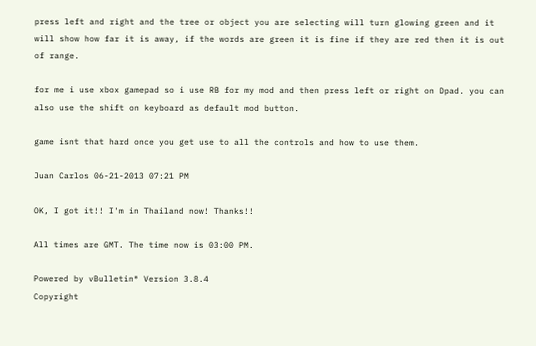press left and right and the tree or object you are selecting will turn glowing green and it will show how far it is away, if the words are green it is fine if they are red then it is out of range.

for me i use xbox gamepad so i use RB for my mod and then press left or right on Dpad. you can also use the shift on keyboard as default mod button.

game isnt that hard once you get use to all the controls and how to use them.

Juan Carlos 06-21-2013 07:21 PM

OK, I got it!! I'm in Thailand now! Thanks!!

All times are GMT. The time now is 03:00 PM.

Powered by vBulletin® Version 3.8.4
Copyright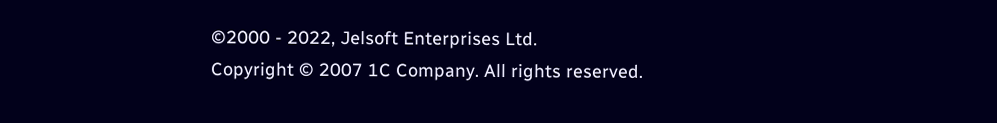©2000 - 2022, Jelsoft Enterprises Ltd.
Copyright © 2007 1C Company. All rights reserved.